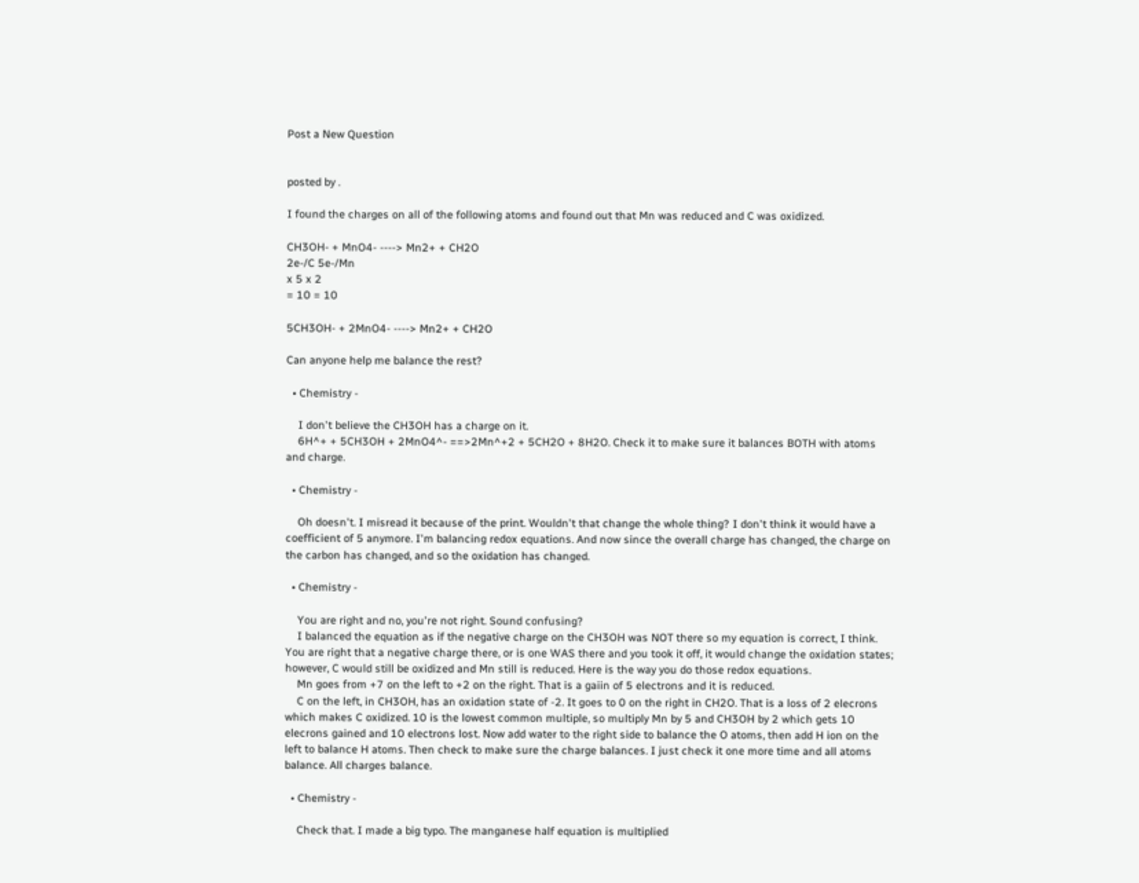Post a New Question


posted by .

I found the charges on all of the following atoms and found out that Mn was reduced and C was oxidized.

CH3OH- + MnO4- ----> Mn2+ + CH2O
2e-/C 5e-/Mn
x 5 x 2
= 10 = 10

5CH3OH- + 2MnO4- ----> Mn2+ + CH2O

Can anyone help me balance the rest?

  • Chemistry -

    I don't believe the CH3OH has a charge on it.
    6H^+ + 5CH3OH + 2MnO4^- ==>2Mn^+2 + 5CH2O + 8H2O. Check it to make sure it balances BOTH with atoms and charge.

  • Chemistry -

    Oh doesn't. I misread it because of the print. Wouldn't that change the whole thing? I don't think it would have a coefficient of 5 anymore. I'm balancing redox equations. And now since the overall charge has changed, the charge on the carbon has changed, and so the oxidation has changed.

  • Chemistry -

    You are right and no, you're not right. Sound confusing?
    I balanced the equation as if the negative charge on the CH3OH was NOT there so my equation is correct, I think. You are right that a negative charge there, or is one WAS there and you took it off, it would change the oxidation states; however, C would still be oxidized and Mn still is reduced. Here is the way you do those redox equations.
    Mn goes from +7 on the left to +2 on the right. That is a gaiin of 5 electrons and it is reduced.
    C on the left, in CH3OH, has an oxidation state of -2. It goes to 0 on the right in CH2O. That is a loss of 2 elecrons which makes C oxidized. 10 is the lowest common multiple, so multiply Mn by 5 and CH3OH by 2 which gets 10 elecrons gained and 10 electrons lost. Now add water to the right side to balance the O atoms, then add H ion on the left to balance H atoms. Then check to make sure the charge balances. I just check it one more time and all atoms balance. All charges balance.

  • Chemistry -

    Check that. I made a big typo. The manganese half equation is multiplied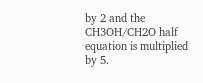by 2 and the CH3OH/CH2O half equation is multiplied by 5.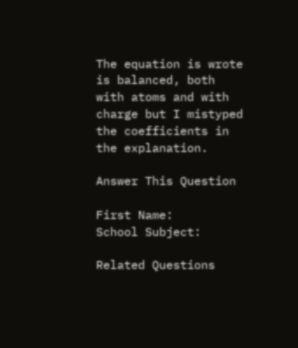The equation is wrote is balanced, both with atoms and with charge but I mistyped the coefficients in the explanation.

Answer This Question

First Name:
School Subject:

Related Questions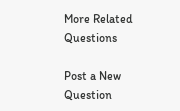More Related Questions

Post a New Question